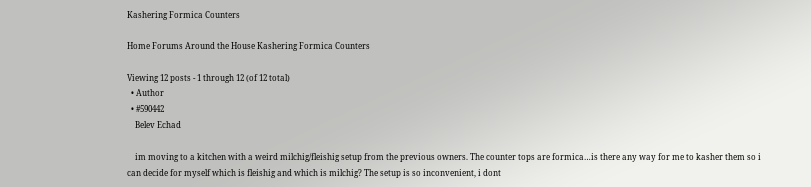Kashering Formica Counters

Home Forums Around the House Kashering Formica Counters

Viewing 12 posts - 1 through 12 (of 12 total)
  • Author
  • #590442
    Belev Echad

    im moving to a kitchen with a weird milchig/fleishig setup from the previous owners. The counter tops are formica…is there any way for me to kasher them so i can decide for myself which is fleishig and which is milchig? The setup is so inconvenient, i dont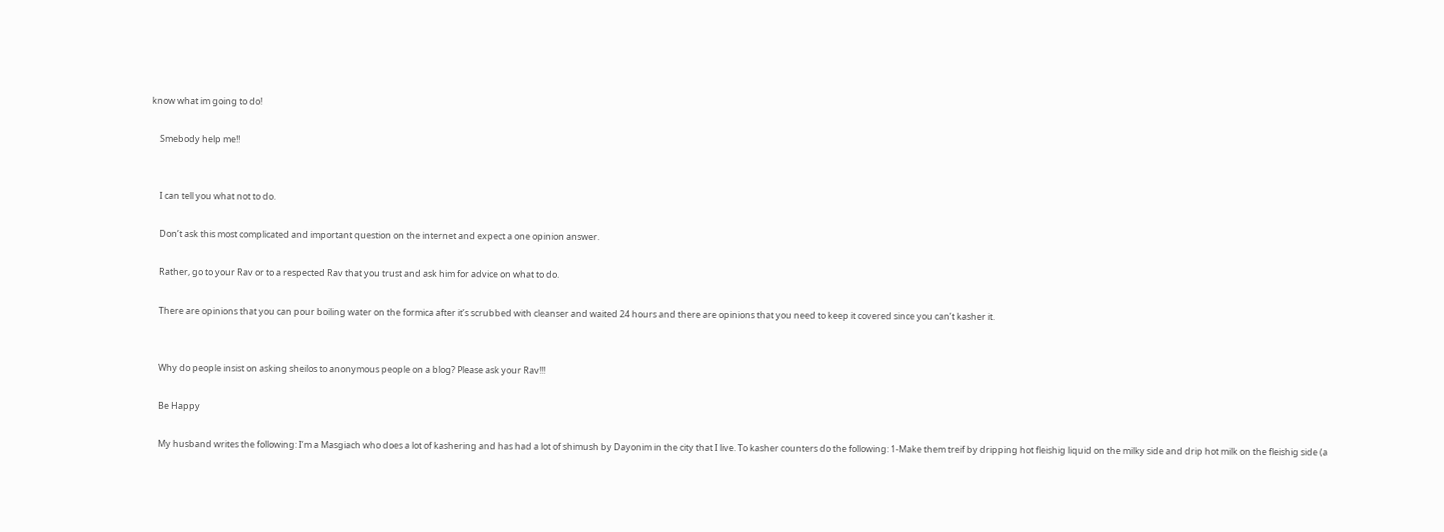know what im going to do!

    Smebody help me!!


    I can tell you what not to do.

    Don’t ask this most complicated and important question on the internet and expect a one opinion answer.

    Rather, go to your Rav or to a respected Rav that you trust and ask him for advice on what to do.

    There are opinions that you can pour boiling water on the formica after it’s scrubbed with cleanser and waited 24 hours and there are opinions that you need to keep it covered since you can’t kasher it.


    Why do people insist on asking sheilos to anonymous people on a blog? Please ask your Rav!!!

    Be Happy

    My husband writes the following: I’m a Masgiach who does a lot of kashering and has had a lot of shimush by Dayonim in the city that I live. To kasher counters do the following: 1-Make them treif by dripping hot fleishig liquid on the milky side and drip hot milk on the fleishig side (a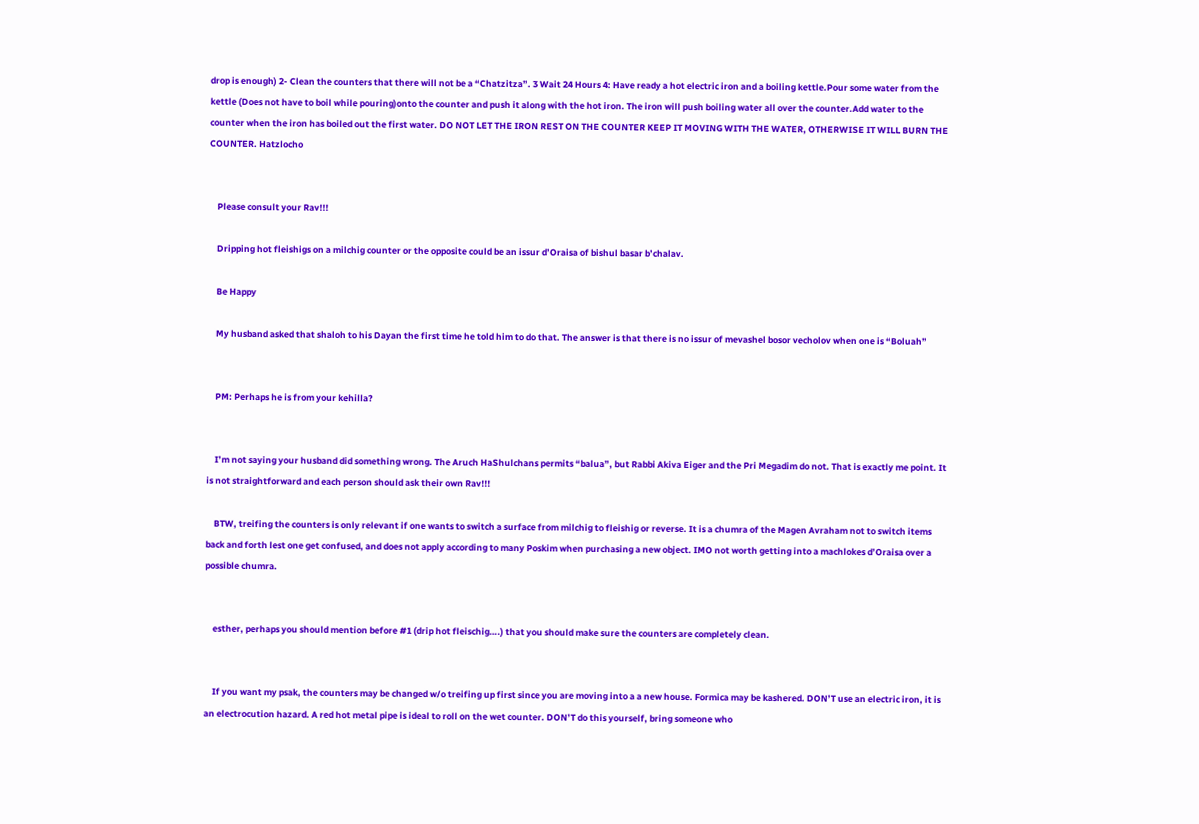drop is enough) 2- Clean the counters that there will not be a “Chatzitza”. 3 Wait 24 Hours 4: Have ready a hot electric iron and a boiling kettle.Pour some water from the kettle (Does not have to boil while pouring)onto the counter and push it along with the hot iron. The iron will push boiling water all over the counter.Add water to the counter when the iron has boiled out the first water. DO NOT LET THE IRON REST ON THE COUNTER KEEP IT MOVING WITH THE WATER, OTHERWISE IT WILL BURN THE COUNTER. Hatzlocho


    Please consult your Rav!!!

    Dripping hot fleishigs on a milchig counter or the opposite could be an issur d’Oraisa of bishul basar b’chalav.

    Be Happy

    My husband asked that shaloh to his Dayan the first time he told him to do that. The answer is that there is no issur of mevashel bosor vecholov when one is “Boluah”


    PM: Perhaps he is from your kehilla?


    I’m not saying your husband did something wrong. The Aruch HaShulchans permits “balua”, but Rabbi Akiva Eiger and the Pri Megadim do not. That is exactly me point. It is not straightforward and each person should ask their own Rav!!!

    BTW, treifing the counters is only relevant if one wants to switch a surface from milchig to fleishig or reverse. It is a chumra of the Magen Avraham not to switch items back and forth lest one get confused, and does not apply according to many Poskim when purchasing a new object. IMO not worth getting into a machlokes d’Oraisa over a possible chumra.


    esther, perhaps you should mention before #1 (drip hot fleischig….) that you should make sure the counters are completely clean.


    If you want my psak, the counters may be changed w/o treifing up first since you are moving into a a new house. Formica may be kashered. DON’T use an electric iron, it is an electrocution hazard. A red hot metal pipe is ideal to roll on the wet counter. DON’T do this yourself, bring someone who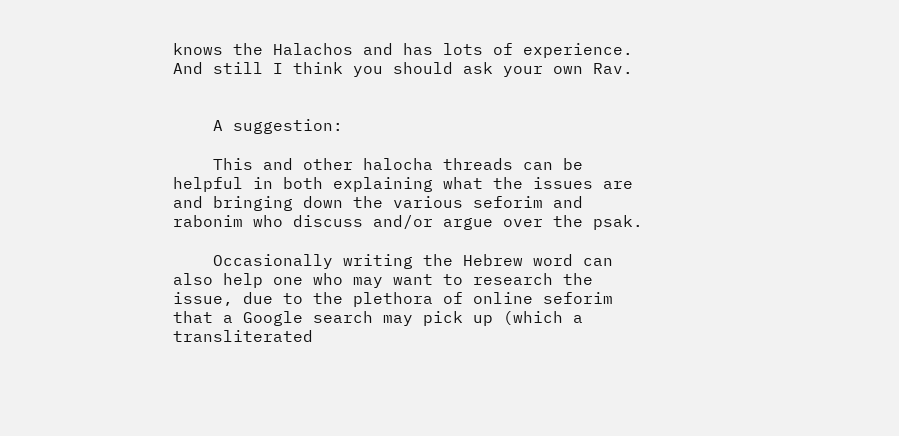knows the Halachos and has lots of experience. And still I think you should ask your own Rav.


    A suggestion:

    This and other halocha threads can be helpful in both explaining what the issues are and bringing down the various seforim and rabonim who discuss and/or argue over the psak.

    Occasionally writing the Hebrew word can also help one who may want to research the issue, due to the plethora of online seforim that a Google search may pick up (which a transliterated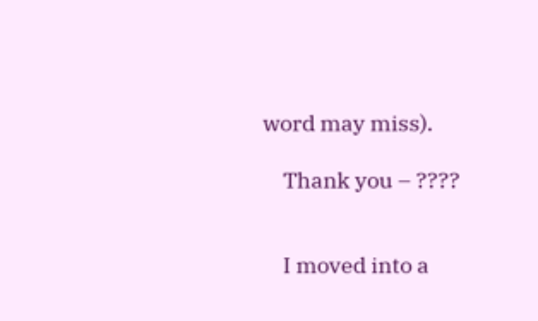word may miss).

    Thank you – ????


    I moved into a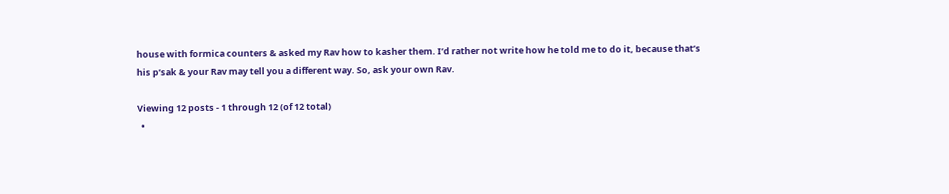house with formica counters & asked my Rav how to kasher them. I’d rather not write how he told me to do it, because that’s his p’sak & your Rav may tell you a different way. So, ask your own Rav.

Viewing 12 posts - 1 through 12 (of 12 total)
  •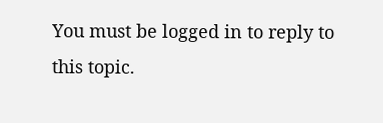You must be logged in to reply to this topic.